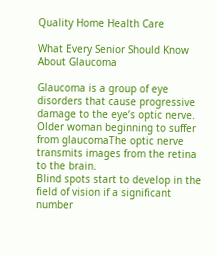Quality Home Health Care

What Every Senior Should Know About Glaucoma

Glaucoma is a group of eye disorders that cause progressive damage to the eye’s optic nerve. Older woman beginning to suffer from glaucomaThe optic nerve transmits images from the retina to the brain.
Blind spots start to develop in the field of vision if a significant number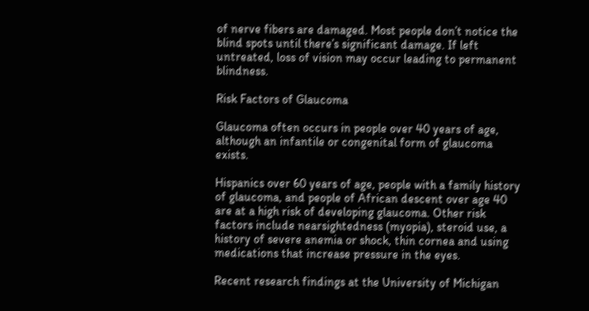of nerve fibers are damaged. Most people don’t notice the blind spots until there’s significant damage. If left untreated, loss of vision may occur leading to permanent blindness.

Risk Factors of Glaucoma

Glaucoma often occurs in people over 40 years of age, although an infantile or congenital form of glaucoma exists.

Hispanics over 60 years of age, people with a family history of glaucoma, and people of African descent over age 40 are at a high risk of developing glaucoma. Other risk factors include nearsightedness (myopia), steroid use, a history of severe anemia or shock, thin cornea and using medications that increase pressure in the eyes.

Recent research findings at the University of Michigan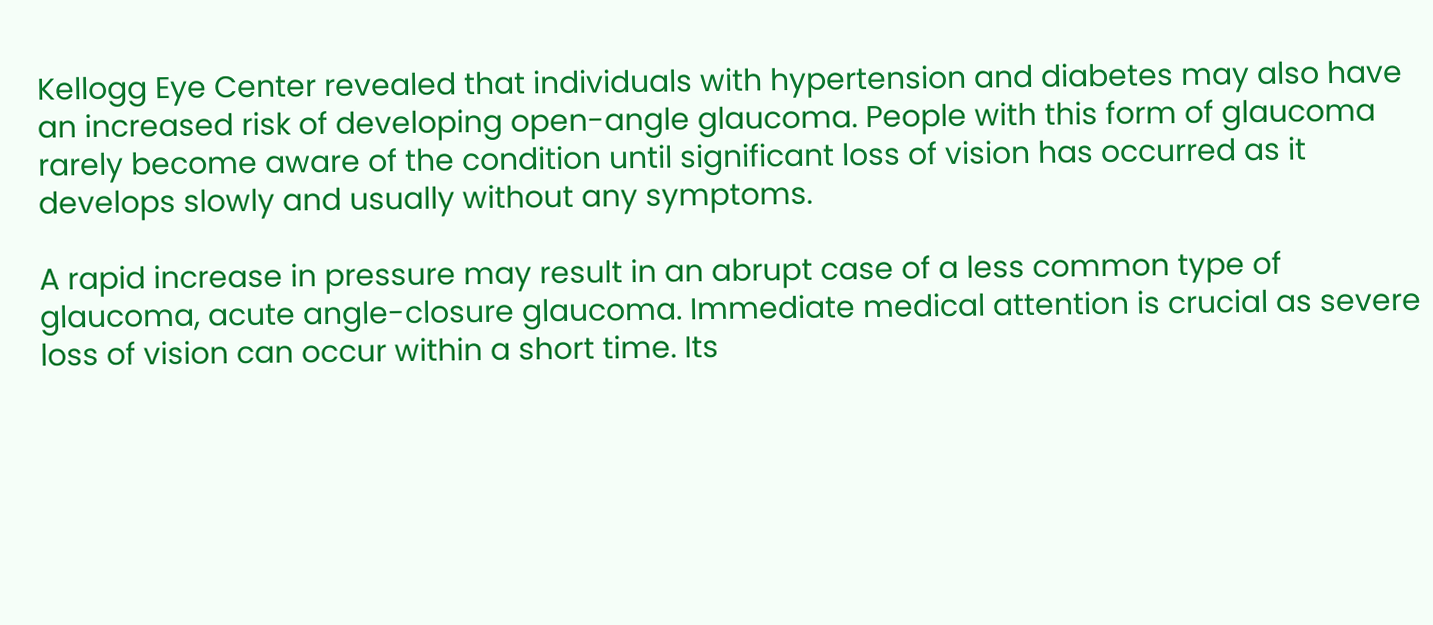Kellogg Eye Center revealed that individuals with hypertension and diabetes may also have an increased risk of developing open-angle glaucoma. People with this form of glaucoma rarely become aware of the condition until significant loss of vision has occurred as it develops slowly and usually without any symptoms.

A rapid increase in pressure may result in an abrupt case of a less common type of glaucoma, acute angle-closure glaucoma. Immediate medical attention is crucial as severe loss of vision can occur within a short time. Its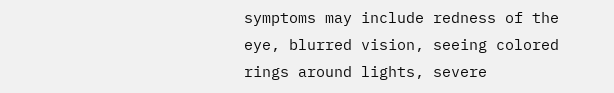symptoms may include redness of the eye, blurred vision, seeing colored rings around lights, severe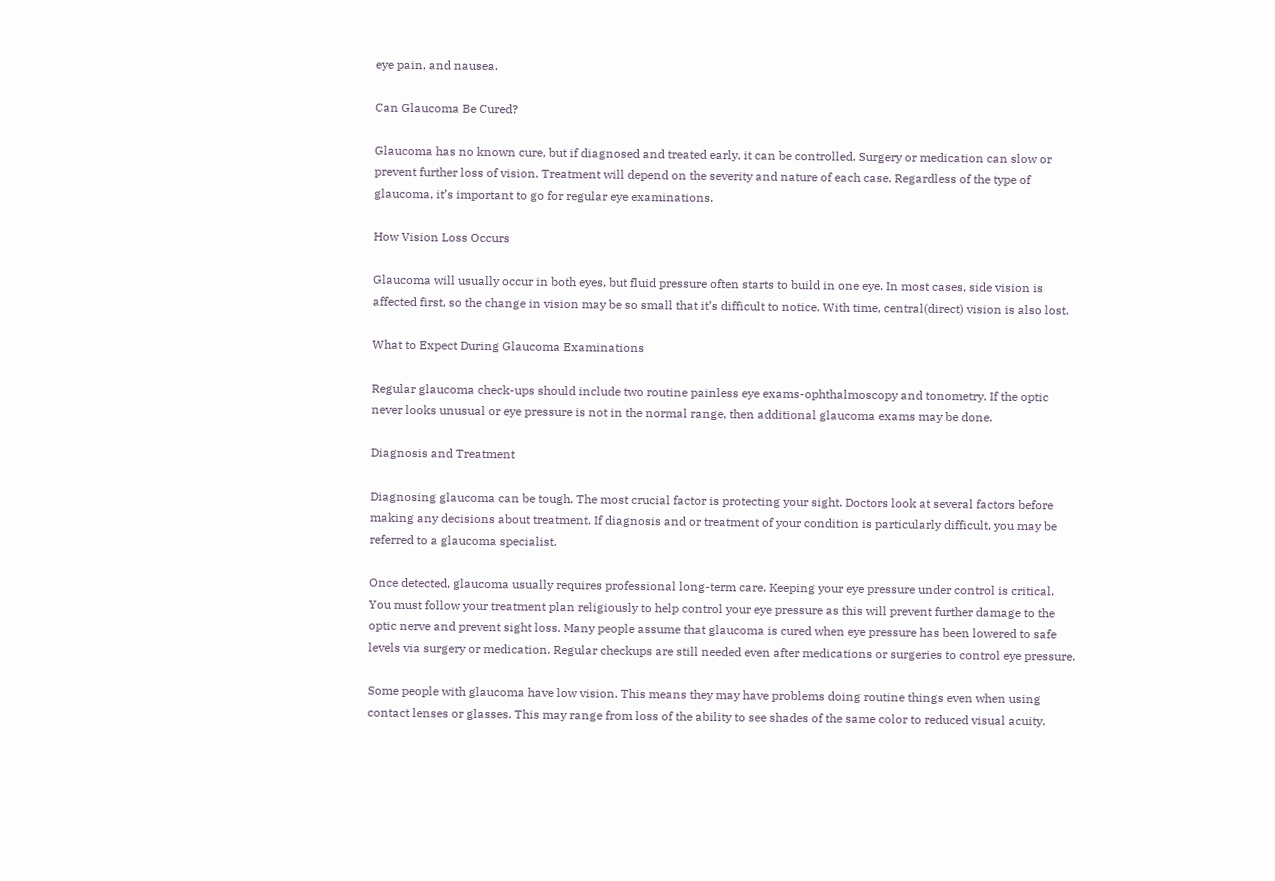eye pain, and nausea.

Can Glaucoma Be Cured?

Glaucoma has no known cure, but if diagnosed and treated early, it can be controlled. Surgery or medication can slow or prevent further loss of vision. Treatment will depend on the severity and nature of each case. Regardless of the type of glaucoma, it’s important to go for regular eye examinations.

How Vision Loss Occurs

Glaucoma will usually occur in both eyes, but fluid pressure often starts to build in one eye. In most cases, side vision is affected first, so the change in vision may be so small that it’s difficult to notice. With time, central(direct) vision is also lost.

What to Expect During Glaucoma Examinations

Regular glaucoma check-ups should include two routine painless eye exams-ophthalmoscopy and tonometry. If the optic never looks unusual or eye pressure is not in the normal range, then additional glaucoma exams may be done.

Diagnosis and Treatment

Diagnosing glaucoma can be tough. The most crucial factor is protecting your sight. Doctors look at several factors before making any decisions about treatment. If diagnosis and or treatment of your condition is particularly difficult, you may be referred to a glaucoma specialist.

Once detected, glaucoma usually requires professional long-term care. Keeping your eye pressure under control is critical. You must follow your treatment plan religiously to help control your eye pressure as this will prevent further damage to the optic nerve and prevent sight loss. Many people assume that glaucoma is cured when eye pressure has been lowered to safe levels via surgery or medication. Regular checkups are still needed even after medications or surgeries to control eye pressure.

Some people with glaucoma have low vision. This means they may have problems doing routine things even when using contact lenses or glasses. This may range from loss of the ability to see shades of the same color to reduced visual acuity.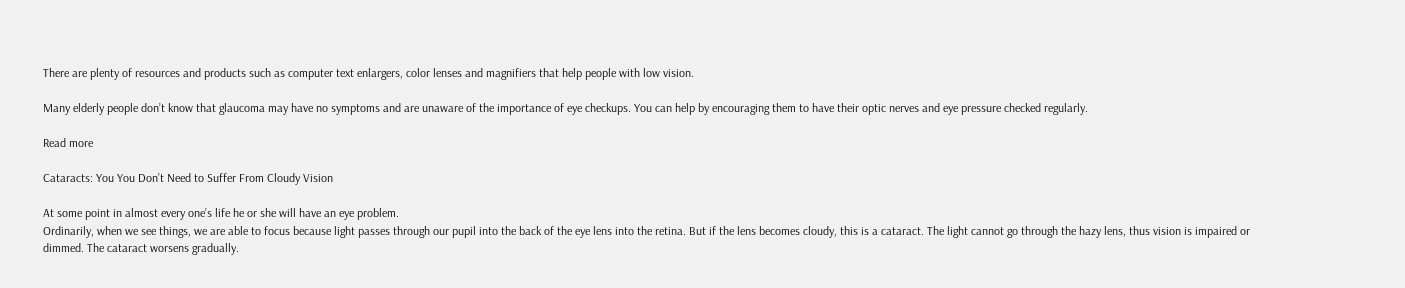There are plenty of resources and products such as computer text enlargers, color lenses and magnifiers that help people with low vision.

Many elderly people don’t know that glaucoma may have no symptoms and are unaware of the importance of eye checkups. You can help by encouraging them to have their optic nerves and eye pressure checked regularly.

Read more

Cataracts: You You Don’t Need to Suffer From Cloudy Vision

At some point in almost every one’s life he or she will have an eye problem.
Ordinarily, when we see things, we are able to focus because light passes through our pupil into the back of the eye lens into the retina. But if the lens becomes cloudy, this is a cataract. The light cannot go through the hazy lens, thus vision is impaired or dimmed. The cataract worsens gradually.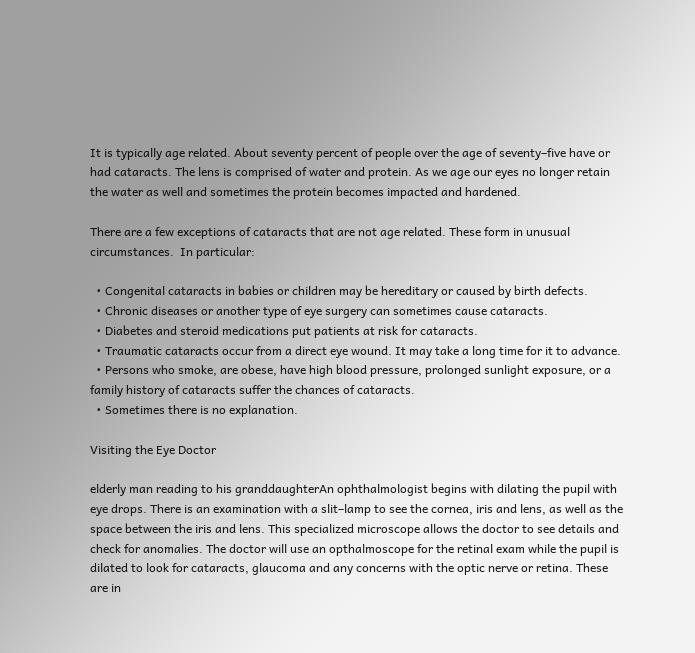It is typically age related. About seventy percent of people over the age of seventy–five have or had cataracts. The lens is comprised of water and protein. As we age our eyes no longer retain the water as well and sometimes the protein becomes impacted and hardened.

There are a few exceptions of cataracts that are not age related. These form in unusual circumstances.  In particular:

  • Congenital cataracts in babies or children may be hereditary or caused by birth defects.
  • Chronic diseases or another type of eye surgery can sometimes cause cataracts.
  • Diabetes and steroid medications put patients at risk for cataracts.
  • Traumatic cataracts occur from a direct eye wound. It may take a long time for it to advance.
  • Persons who smoke, are obese, have high blood pressure, prolonged sunlight exposure, or a family history of cataracts suffer the chances of cataracts.
  • Sometimes there is no explanation.

Visiting the Eye Doctor

elderly man reading to his granddaughterAn ophthalmologist begins with dilating the pupil with eye drops. There is an examination with a slit–lamp to see the cornea, iris and lens, as well as the space between the iris and lens. This specialized microscope allows the doctor to see details and check for anomalies. The doctor will use an opthalmoscope for the retinal exam while the pupil is dilated to look for cataracts, glaucoma and any concerns with the optic nerve or retina. These are in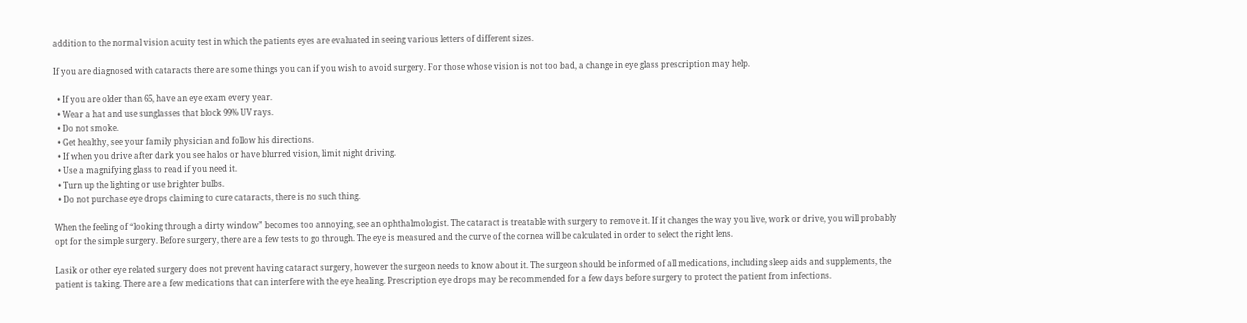addition to the normal vision acuity test in which the patients eyes are evaluated in seeing various letters of different sizes.

If you are diagnosed with cataracts there are some things you can if you wish to avoid surgery. For those whose vision is not too bad, a change in eye glass prescription may help.

  • If you are older than 65, have an eye exam every year.
  • Wear a hat and use sunglasses that block 99% UV rays.
  • Do not smoke.
  • Get healthy, see your family physician and follow his directions.
  • If when you drive after dark you see halos or have blurred vision, limit night driving.
  • Use a magnifying glass to read if you need it.
  • Turn up the lighting or use brighter bulbs.
  • Do not purchase eye drops claiming to cure cataracts, there is no such thing.

When the feeling of “looking through a dirty window” becomes too annoying, see an ophthalmologist. The cataract is treatable with surgery to remove it. If it changes the way you live, work or drive, you will probably opt for the simple surgery. Before surgery, there are a few tests to go through. The eye is measured and the curve of the cornea will be calculated in order to select the right lens.

Lasik or other eye related surgery does not prevent having cataract surgery, however the surgeon needs to know about it. The surgeon should be informed of all medications, including sleep aids and supplements, the patient is taking. There are a few medications that can interfere with the eye healing. Prescription eye drops may be recommended for a few days before surgery to protect the patient from infections.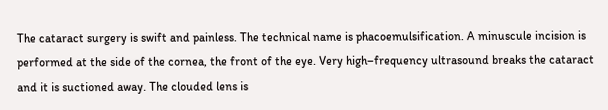The cataract surgery is swift and painless. The technical name is phacoemulsification. A minuscule incision is performed at the side of the cornea, the front of the eye. Very high–frequency ultrasound breaks the cataract and it is suctioned away. The clouded lens is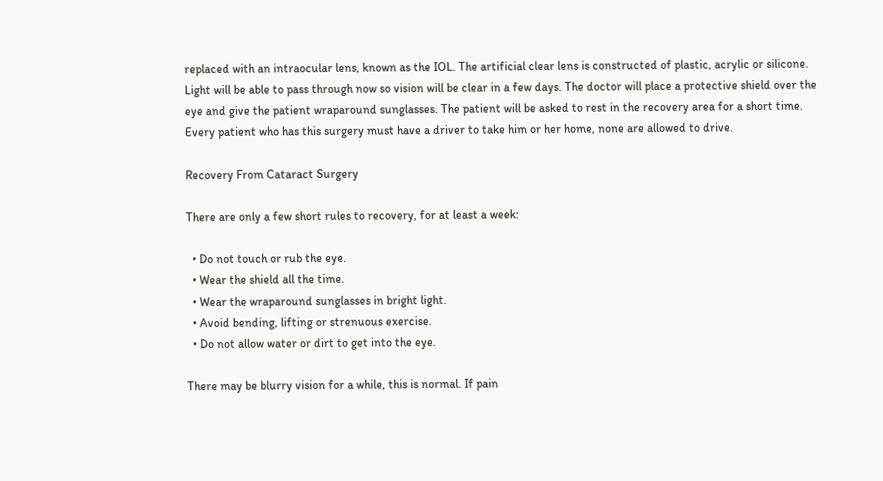replaced with an intraocular lens, known as the IOL. The artificial clear lens is constructed of plastic, acrylic or silicone. Light will be able to pass through now so vision will be clear in a few days. The doctor will place a protective shield over the eye and give the patient wraparound sunglasses. The patient will be asked to rest in the recovery area for a short time. Every patient who has this surgery must have a driver to take him or her home, none are allowed to drive.

Recovery From Cataract Surgery

There are only a few short rules to recovery, for at least a week:

  • Do not touch or rub the eye.
  • Wear the shield all the time.
  • Wear the wraparound sunglasses in bright light.
  • Avoid bending, lifting or strenuous exercise.
  • Do not allow water or dirt to get into the eye.

There may be blurry vision for a while, this is normal. If pain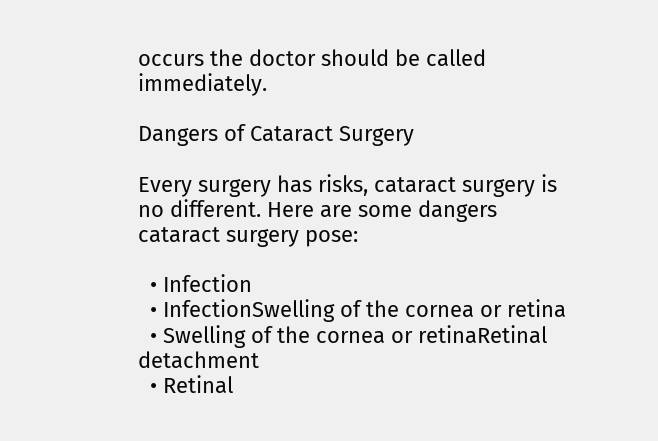occurs the doctor should be called immediately.

Dangers of Cataract Surgery

Every surgery has risks, cataract surgery is no different. Here are some dangers cataract surgery pose:

  • Infection
  • InfectionSwelling of the cornea or retina
  • Swelling of the cornea or retinaRetinal detachment
  • Retinal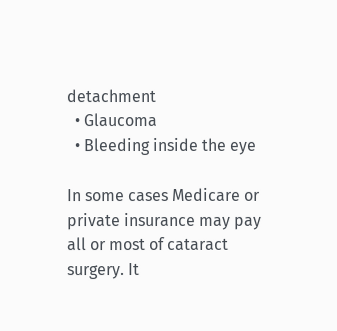detachment
  • Glaucoma
  • Bleeding inside the eye

In some cases Medicare or private insurance may pay all or most of cataract surgery. It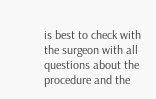is best to check with the surgeon with all questions about the procedure and the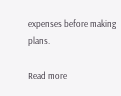expenses before making plans.

Read more